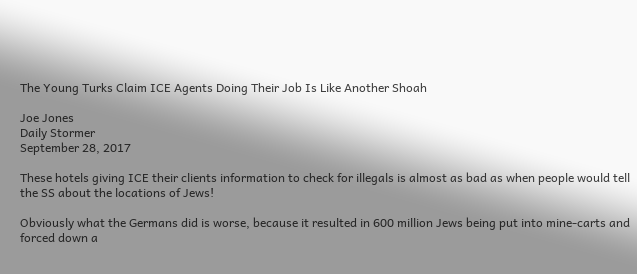The Young Turks Claim ICE Agents Doing Their Job Is Like Another Shoah

Joe Jones
Daily Stormer
September 28, 2017

These hotels giving ICE their clients information to check for illegals is almost as bad as when people would tell the SS about the locations of Jews!

Obviously what the Germans did is worse, because it resulted in 600 million Jews being put into mine-carts and forced down a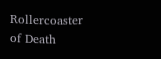Rollercoaster of Death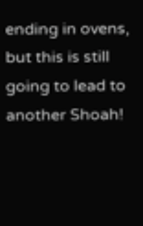ending in ovens, but this is still going to lead to another Shoah!